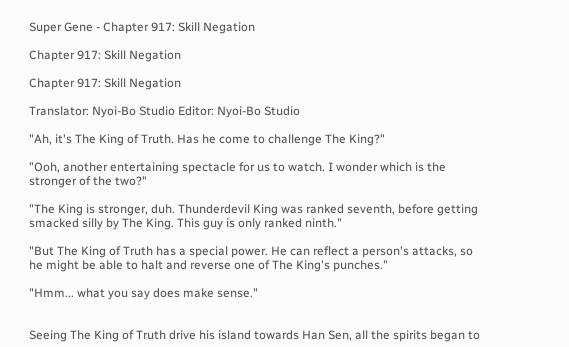Super Gene - Chapter 917: Skill Negation

Chapter 917: Skill Negation

Chapter 917: Skill Negation

Translator: Nyoi-Bo Studio Editor: Nyoi-Bo Studio

"Ah, it's The King of Truth. Has he come to challenge The King?"

"Ooh, another entertaining spectacle for us to watch. I wonder which is the stronger of the two?"

"The King is stronger, duh. Thunderdevil King was ranked seventh, before getting smacked silly by The King. This guy is only ranked ninth."

"But The King of Truth has a special power. He can reflect a person's attacks, so he might be able to halt and reverse one of The King's punches."

"Hmm... what you say does make sense."


Seeing The King of Truth drive his island towards Han Sen, all the spirits began to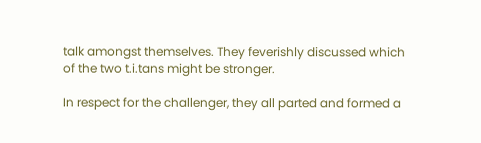talk amongst themselves. They feverishly discussed which of the two t.i.tans might be stronger.

In respect for the challenger, they all parted and formed a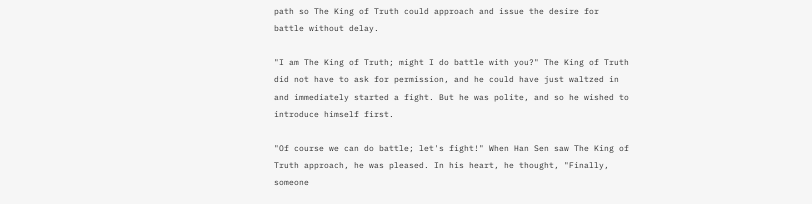path so The King of Truth could approach and issue the desire for battle without delay.

"I am The King of Truth; might I do battle with you?" The King of Truth did not have to ask for permission, and he could have just waltzed in and immediately started a fight. But he was polite, and so he wished to introduce himself first.

"Of course we can do battle; let's fight!" When Han Sen saw The King of Truth approach, he was pleased. In his heart, he thought, "Finally, someone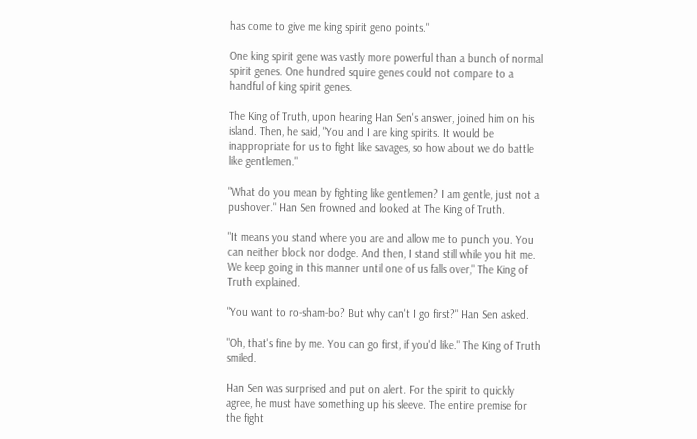has come to give me king spirit geno points."

One king spirit gene was vastly more powerful than a bunch of normal spirit genes. One hundred squire genes could not compare to a handful of king spirit genes.

The King of Truth, upon hearing Han Sen's answer, joined him on his island. Then, he said, "You and I are king spirits. It would be inappropriate for us to fight like savages, so how about we do battle like gentlemen."

"What do you mean by fighting like gentlemen? I am gentle, just not a pushover." Han Sen frowned and looked at The King of Truth.

"It means you stand where you are and allow me to punch you. You can neither block nor dodge. And then, I stand still while you hit me. We keep going in this manner until one of us falls over," The King of Truth explained.

"You want to ro-sham-bo? But why can't I go first?" Han Sen asked.

"Oh, that's fine by me. You can go first, if you'd like." The King of Truth smiled.

Han Sen was surprised and put on alert. For the spirit to quickly agree, he must have something up his sleeve. The entire premise for the fight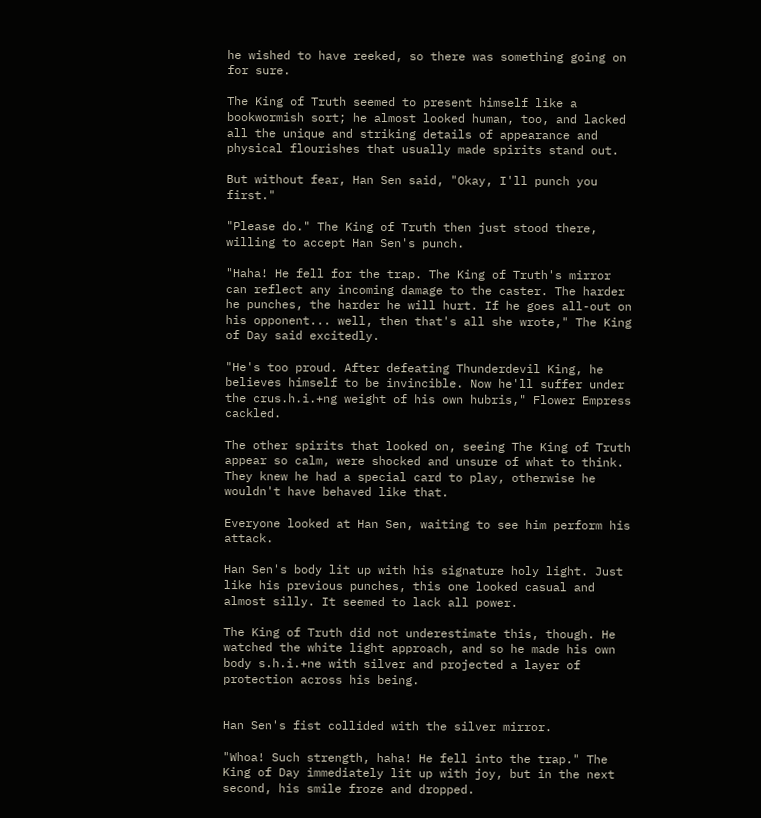he wished to have reeked, so there was something going on for sure.

The King of Truth seemed to present himself like a bookwormish sort; he almost looked human, too, and lacked all the unique and striking details of appearance and physical flourishes that usually made spirits stand out.

But without fear, Han Sen said, "Okay, I'll punch you first."

"Please do." The King of Truth then just stood there, willing to accept Han Sen's punch.

"Haha! He fell for the trap. The King of Truth's mirror can reflect any incoming damage to the caster. The harder he punches, the harder he will hurt. If he goes all-out on his opponent... well, then that's all she wrote," The King of Day said excitedly.

"He's too proud. After defeating Thunderdevil King, he believes himself to be invincible. Now he'll suffer under the crus.h.i.+ng weight of his own hubris," Flower Empress cackled.

The other spirits that looked on, seeing The King of Truth appear so calm, were shocked and unsure of what to think. They knew he had a special card to play, otherwise he wouldn't have behaved like that.

Everyone looked at Han Sen, waiting to see him perform his attack.

Han Sen's body lit up with his signature holy light. Just like his previous punches, this one looked casual and almost silly. It seemed to lack all power.

The King of Truth did not underestimate this, though. He watched the white light approach, and so he made his own body s.h.i.+ne with silver and projected a layer of protection across his being.


Han Sen's fist collided with the silver mirror.

"Whoa! Such strength, haha! He fell into the trap." The King of Day immediately lit up with joy, but in the next second, his smile froze and dropped.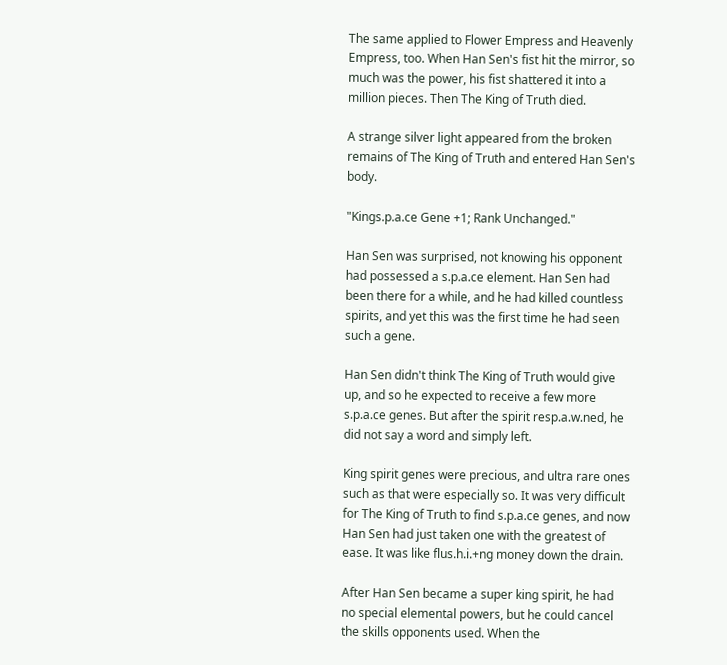The same applied to Flower Empress and Heavenly Empress, too. When Han Sen's fist hit the mirror, so much was the power, his fist shattered it into a million pieces. Then The King of Truth died.

A strange silver light appeared from the broken remains of The King of Truth and entered Han Sen's body.

"Kings.p.a.ce Gene +1; Rank Unchanged."

Han Sen was surprised, not knowing his opponent had possessed a s.p.a.ce element. Han Sen had been there for a while, and he had killed countless spirits, and yet this was the first time he had seen such a gene.

Han Sen didn't think The King of Truth would give up, and so he expected to receive a few more s.p.a.ce genes. But after the spirit resp.a.w.ned, he did not say a word and simply left.

King spirit genes were precious, and ultra rare ones such as that were especially so. It was very difficult for The King of Truth to find s.p.a.ce genes, and now Han Sen had just taken one with the greatest of ease. It was like flus.h.i.+ng money down the drain.

After Han Sen became a super king spirit, he had no special elemental powers, but he could cancel the skills opponents used. When the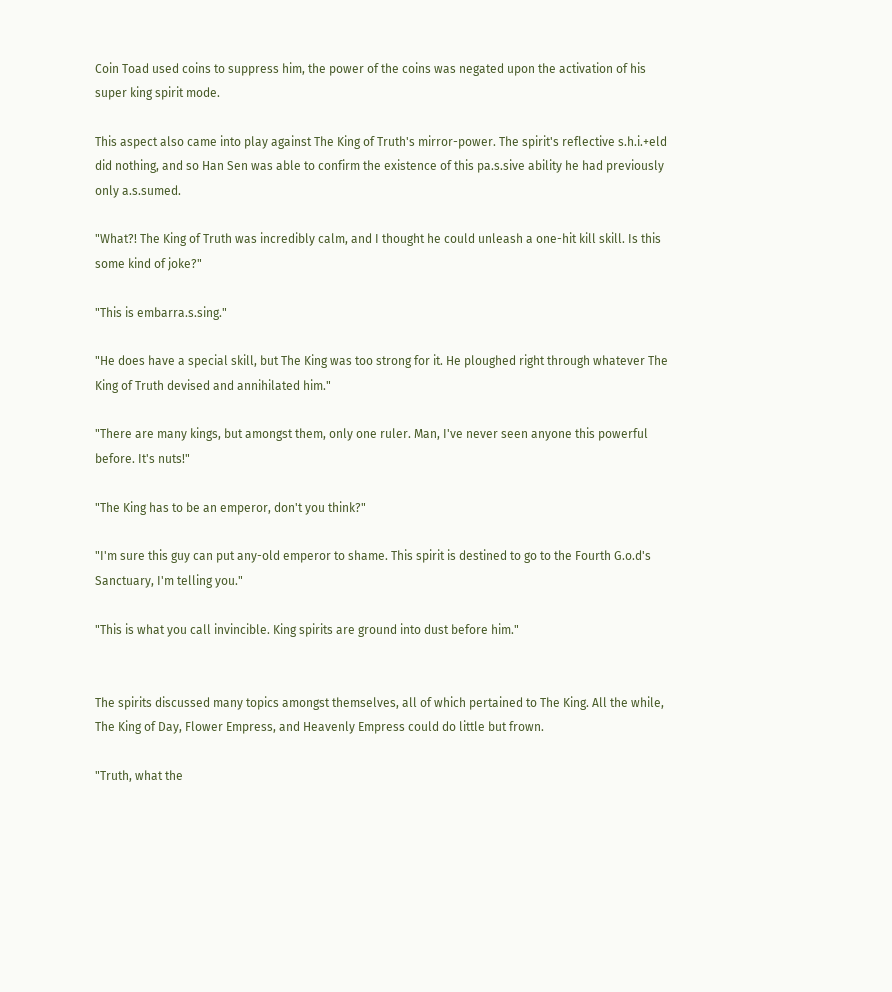Coin Toad used coins to suppress him, the power of the coins was negated upon the activation of his super king spirit mode.

This aspect also came into play against The King of Truth's mirror-power. The spirit's reflective s.h.i.+eld did nothing, and so Han Sen was able to confirm the existence of this pa.s.sive ability he had previously only a.s.sumed.

"What?! The King of Truth was incredibly calm, and I thought he could unleash a one-hit kill skill. Is this some kind of joke?"

"This is embarra.s.sing."

"He does have a special skill, but The King was too strong for it. He ploughed right through whatever The King of Truth devised and annihilated him."

"There are many kings, but amongst them, only one ruler. Man, I've never seen anyone this powerful before. It's nuts!"

"The King has to be an emperor, don't you think?"

"I'm sure this guy can put any-old emperor to shame. This spirit is destined to go to the Fourth G.o.d's Sanctuary, I'm telling you."

"This is what you call invincible. King spirits are ground into dust before him."


The spirits discussed many topics amongst themselves, all of which pertained to The King. All the while, The King of Day, Flower Empress, and Heavenly Empress could do little but frown.

"Truth, what the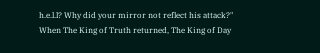h.e.l.l? Why did your mirror not reflect his attack?" When The King of Truth returned, The King of Day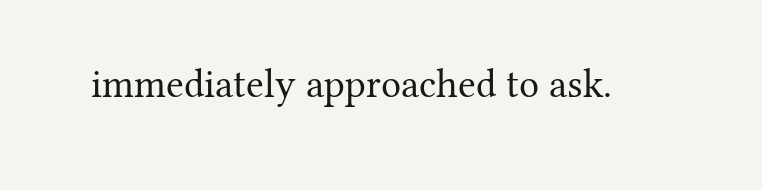immediately approached to ask.